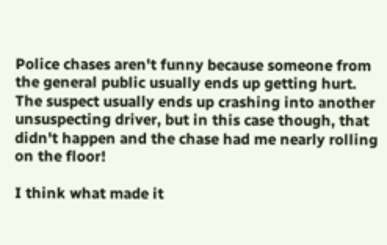Police chases aren't funny because someone from the general public usually ends up getting hurt. The suspect usually ends up crashing into another unsuspecting driver, but in this case though, that didn't happen and the chase had me nearly rolling on the floor!

I think what made it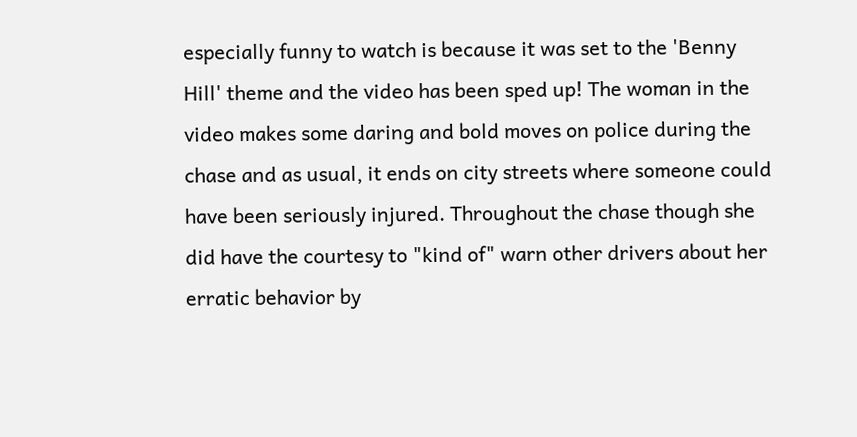especially funny to watch is because it was set to the 'Benny Hill' theme and the video has been sped up! The woman in the video makes some daring and bold moves on police during the chase and as usual, it ends on city streets where someone could have been seriously injured. Throughout the chase though she did have the courtesy to "kind of" warn other drivers about her erratic behavior by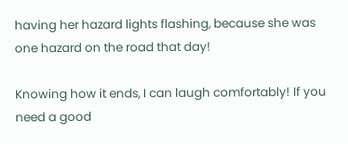having her hazard lights flashing, because she was one hazard on the road that day!

Knowing how it ends, I can laugh comfortably! If you need a good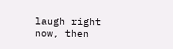laugh right now, then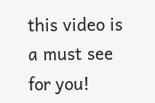this video is a must see for you!